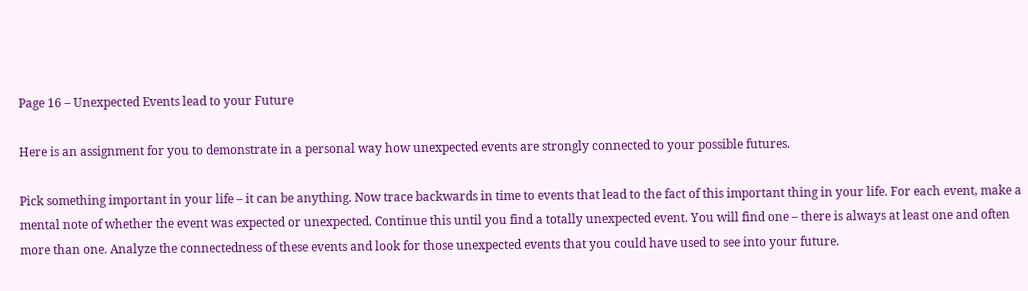Page 16 – Unexpected Events lead to your Future

Here is an assignment for you to demonstrate in a personal way how unexpected events are strongly connected to your possible futures.

Pick something important in your life – it can be anything. Now trace backwards in time to events that lead to the fact of this important thing in your life. For each event, make a mental note of whether the event was expected or unexpected. Continue this until you find a totally unexpected event. You will find one – there is always at least one and often more than one. Analyze the connectedness of these events and look for those unexpected events that you could have used to see into your future.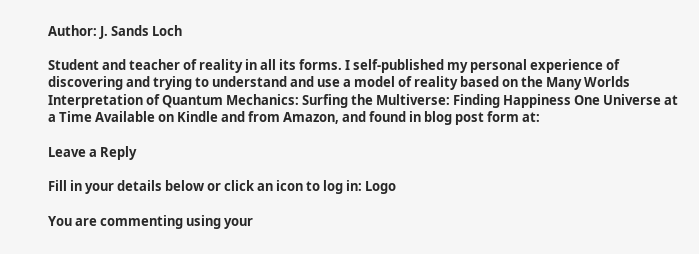Author: J. Sands Loch

Student and teacher of reality in all its forms. I self-published my personal experience of discovering and trying to understand and use a model of reality based on the Many Worlds Interpretation of Quantum Mechanics: Surfing the Multiverse: Finding Happiness One Universe at a Time Available on Kindle and from Amazon, and found in blog post form at:

Leave a Reply

Fill in your details below or click an icon to log in: Logo

You are commenting using your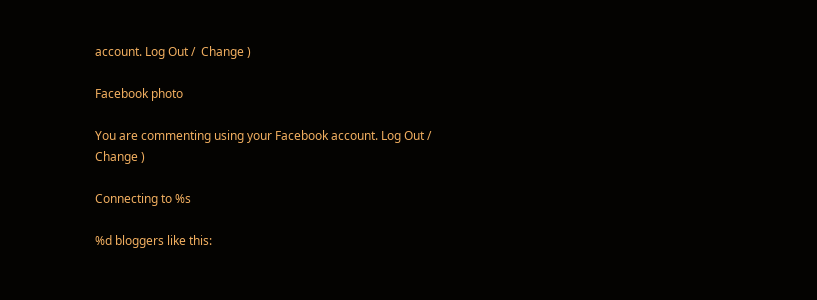account. Log Out /  Change )

Facebook photo

You are commenting using your Facebook account. Log Out /  Change )

Connecting to %s

%d bloggers like this: